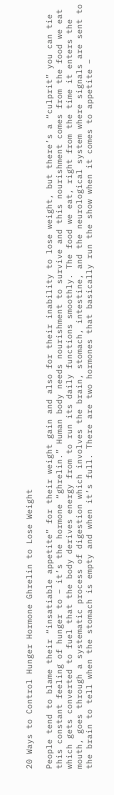20 Ways to Control Hunger Hormone Ghrelin to Lose Weight

People tend to blame their “insatiable appetite” for their weight gain and also for their inability to lose weight, but there’s a “culprit” you can tie this constant feeling of hunger to – it’s the hormone “ghrelin.” Human body needs nourishment to survive and this nourishment comes from the food we eat which gets converted to fuel that the body derives energy from to run its daily functions smoothly. The food we eat, right from the time it enters the mouth, goes through a systematic process of digestion which involves the brain, stomach, intestine, and the neurological system where signals are sent to the brain to tell when the stomach is empty and when it’s full. There are two hormones that basically run the show when it comes to appetite –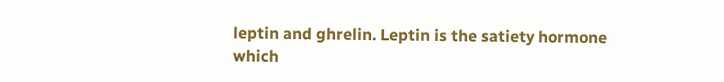leptin and ghrelin. Leptin is the satiety hormone which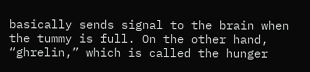basically sends signal to the brain when the tummy is full. On the other hand, “ghrelin,” which is called the hunger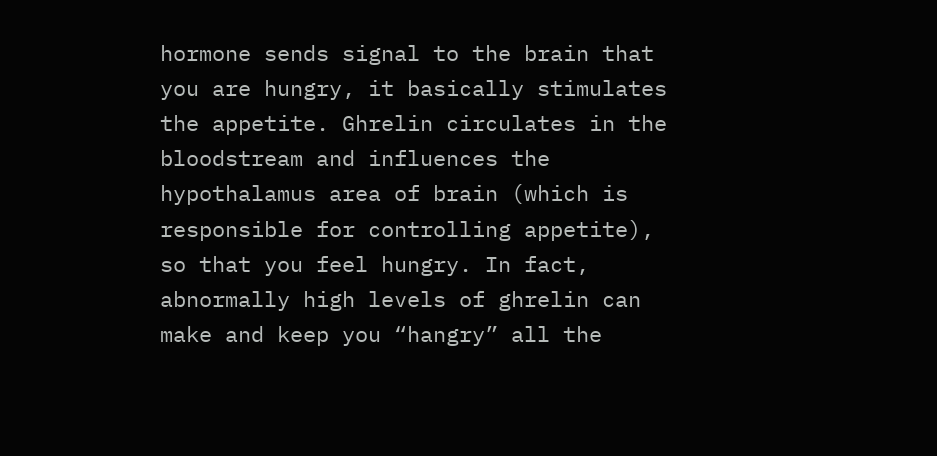hormone sends signal to the brain that you are hungry, it basically stimulates the appetite. Ghrelin circulates in the bloodstream and influences the hypothalamus area of brain (which is responsible for controlling appetite), so that you feel hungry. In fact, abnormally high levels of ghrelin can make and keep you “hangry” all the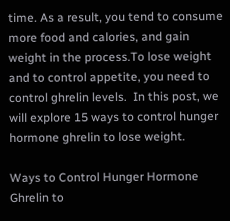time. As a result, you tend to consume more food and calories, and gain weight in the process.To lose weight and to control appetite, you need to control ghrelin levels.  In this post, we will explore 15 ways to control hunger hormone ghrelin to lose weight.

Ways to Control Hunger Hormone Ghrelin to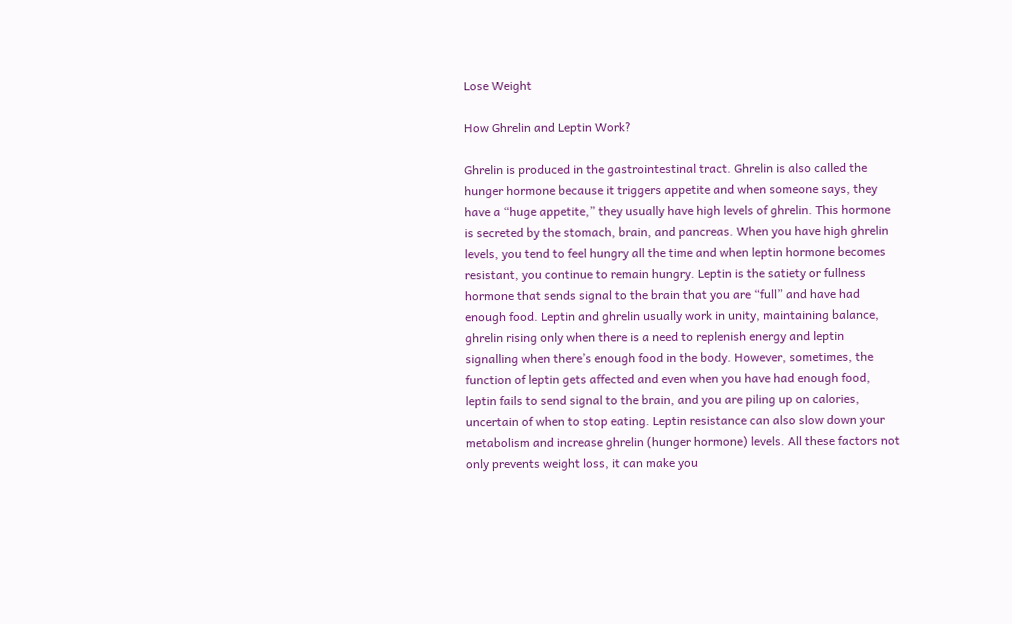Lose Weight

How Ghrelin and Leptin Work?

Ghrelin is produced in the gastrointestinal tract. Ghrelin is also called the hunger hormone because it triggers appetite and when someone says, they have a “huge appetite,” they usually have high levels of ghrelin. This hormone is secreted by the stomach, brain, and pancreas. When you have high ghrelin levels, you tend to feel hungry all the time and when leptin hormone becomes resistant, you continue to remain hungry. Leptin is the satiety or fullness hormone that sends signal to the brain that you are “full” and have had enough food. Leptin and ghrelin usually work in unity, maintaining balance, ghrelin rising only when there is a need to replenish energy and leptin signalling when there’s enough food in the body. However, sometimes, the function of leptin gets affected and even when you have had enough food, leptin fails to send signal to the brain, and you are piling up on calories, uncertain of when to stop eating. Leptin resistance can also slow down your metabolism and increase ghrelin (hunger hormone) levels. All these factors not only prevents weight loss, it can make you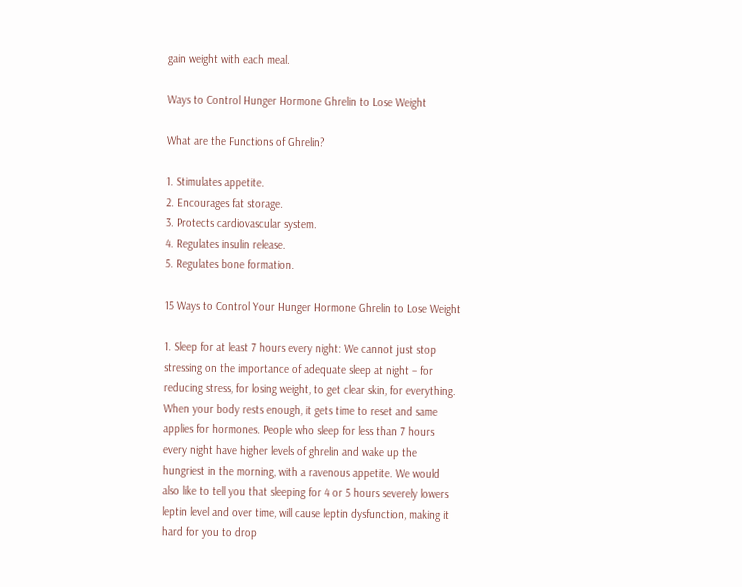gain weight with each meal.

Ways to Control Hunger Hormone Ghrelin to Lose Weight

What are the Functions of Ghrelin?

1. Stimulates appetite.
2. Encourages fat storage.
3. Protects cardiovascular system.
4. Regulates insulin release.
5. Regulates bone formation.

15 Ways to Control Your Hunger Hormone Ghrelin to Lose Weight

1. Sleep for at least 7 hours every night: We cannot just stop stressing on the importance of adequate sleep at night – for reducing stress, for losing weight, to get clear skin, for everything. When your body rests enough, it gets time to reset and same applies for hormones. People who sleep for less than 7 hours every night have higher levels of ghrelin and wake up the hungriest in the morning, with a ravenous appetite. We would also like to tell you that sleeping for 4 or 5 hours severely lowers leptin level and over time, will cause leptin dysfunction, making it hard for you to drop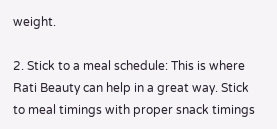weight.

2. Stick to a meal schedule: This is where Rati Beauty can help in a great way. Stick to meal timings with proper snack timings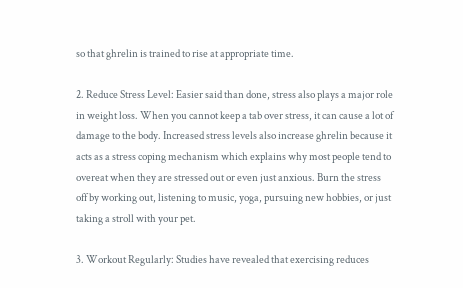so that ghrelin is trained to rise at appropriate time.

2. Reduce Stress Level: Easier said than done, stress also plays a major role in weight loss. When you cannot keep a tab over stress, it can cause a lot of damage to the body. Increased stress levels also increase ghrelin because it acts as a stress coping mechanism which explains why most people tend to overeat when they are stressed out or even just anxious. Burn the stress off by working out, listening to music, yoga, pursuing new hobbies, or just taking a stroll with your pet.

3. Workout Regularly: Studies have revealed that exercising reduces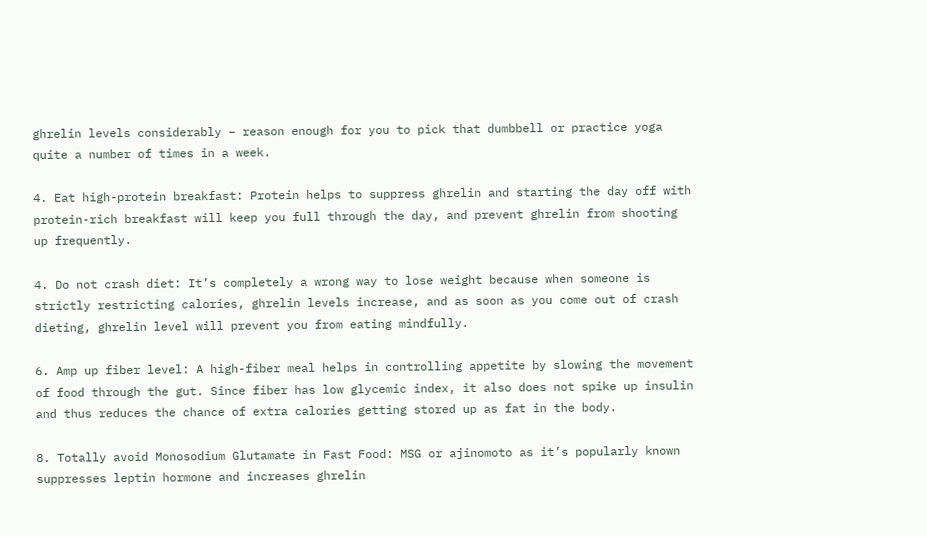ghrelin levels considerably – reason enough for you to pick that dumbbell or practice yoga quite a number of times in a week.

4. Eat high-protein breakfast: Protein helps to suppress ghrelin and starting the day off with protein-rich breakfast will keep you full through the day, and prevent ghrelin from shooting up frequently.

4. Do not crash diet: It’s completely a wrong way to lose weight because when someone is strictly restricting calories, ghrelin levels increase, and as soon as you come out of crash dieting, ghrelin level will prevent you from eating mindfully.

6. Amp up fiber level: A high-fiber meal helps in controlling appetite by slowing the movement of food through the gut. Since fiber has low glycemic index, it also does not spike up insulin and thus reduces the chance of extra calories getting stored up as fat in the body.

8. Totally avoid Monosodium Glutamate in Fast Food: MSG or ajinomoto as it’s popularly known suppresses leptin hormone and increases ghrelin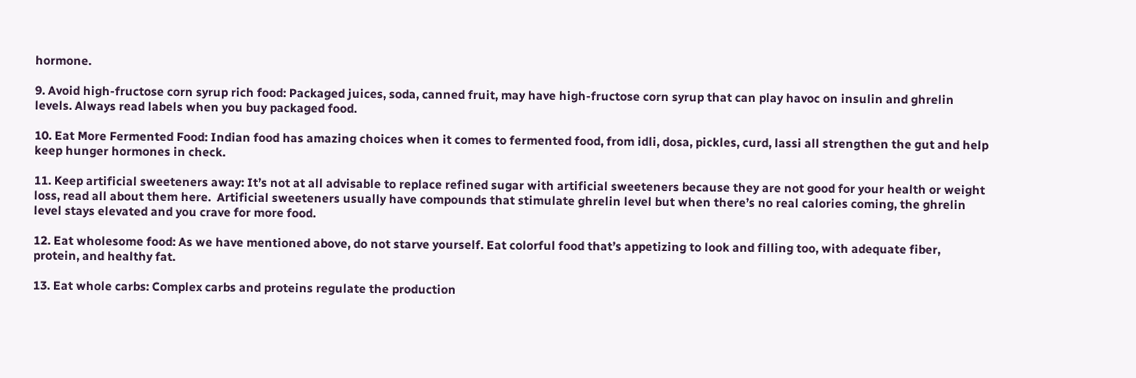hormone.

9. Avoid high-fructose corn syrup rich food: Packaged juices, soda, canned fruit, may have high-fructose corn syrup that can play havoc on insulin and ghrelin levels. Always read labels when you buy packaged food.

10. Eat More Fermented Food: Indian food has amazing choices when it comes to fermented food, from idli, dosa, pickles, curd, lassi all strengthen the gut and help keep hunger hormones in check.

11. Keep artificial sweeteners away: It’s not at all advisable to replace refined sugar with artificial sweeteners because they are not good for your health or weight loss, read all about them here.  Artificial sweeteners usually have compounds that stimulate ghrelin level but when there’s no real calories coming, the ghrelin level stays elevated and you crave for more food.

12. Eat wholesome food: As we have mentioned above, do not starve yourself. Eat colorful food that’s appetizing to look and filling too, with adequate fiber, protein, and healthy fat.

13. Eat whole carbs: Complex carbs and proteins regulate the production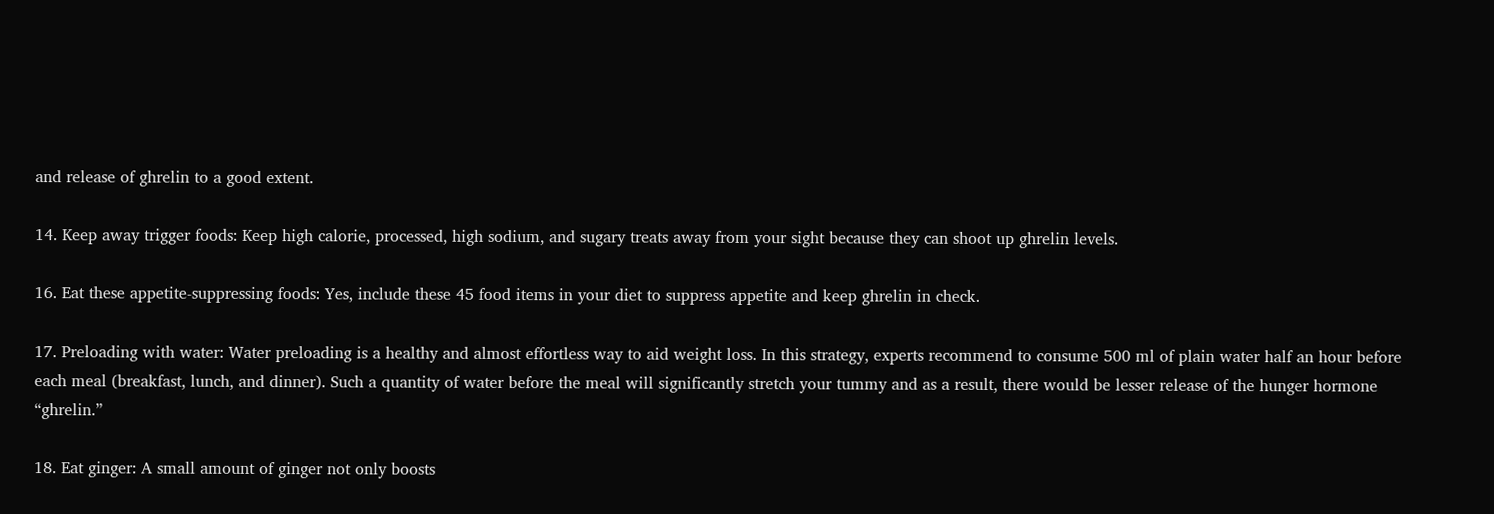and release of ghrelin to a good extent.

14. Keep away trigger foods: Keep high calorie, processed, high sodium, and sugary treats away from your sight because they can shoot up ghrelin levels.

16. Eat these appetite-suppressing foods: Yes, include these 45 food items in your diet to suppress appetite and keep ghrelin in check.

17. Preloading with water: Water preloading is a healthy and almost effortless way to aid weight loss. In this strategy, experts recommend to consume 500 ml of plain water half an hour before each meal (breakfast, lunch, and dinner). Such a quantity of water before the meal will significantly stretch your tummy and as a result, there would be lesser release of the hunger hormone “ghrelin.”

18. Eat ginger: A small amount of ginger not only boosts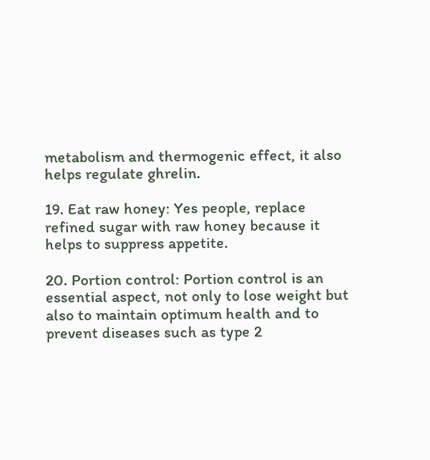metabolism and thermogenic effect, it also helps regulate ghrelin.

19. Eat raw honey: Yes people, replace refined sugar with raw honey because it helps to suppress appetite.

20. Portion control: Portion control is an essential aspect, not only to lose weight but also to maintain optimum health and to prevent diseases such as type 2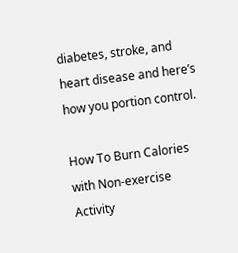diabetes, stroke, and heart disease and here’s how you portion control.

How To Burn Calories with Non-exercise Activity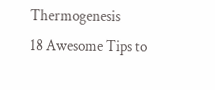Thermogenesis
18 Awesome Tips to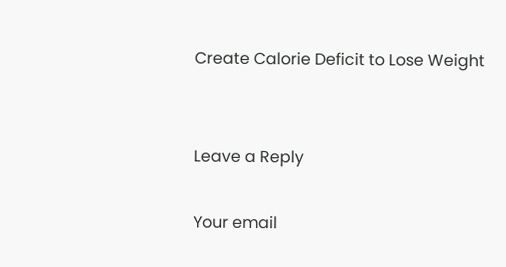Create Calorie Deficit to Lose Weight


Leave a Reply

Your email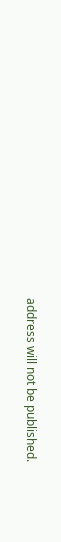address will not be published.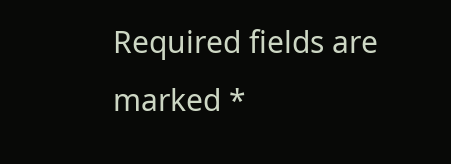Required fields are marked *